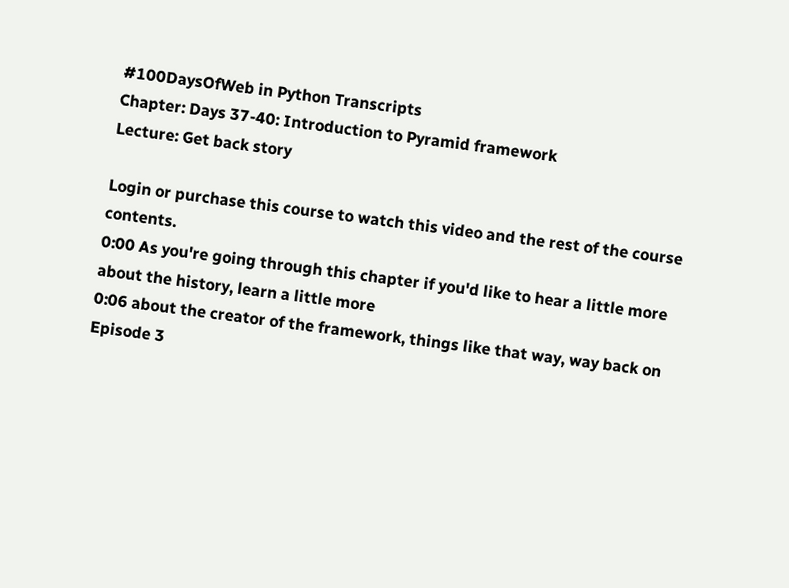#100DaysOfWeb in Python Transcripts
Chapter: Days 37-40: Introduction to Pyramid framework
Lecture: Get back story

Login or purchase this course to watch this video and the rest of the course contents.
0:00 As you're going through this chapter if you'd like to hear a little more about the history, learn a little more
0:06 about the creator of the framework, things like that way, way back on Episode 3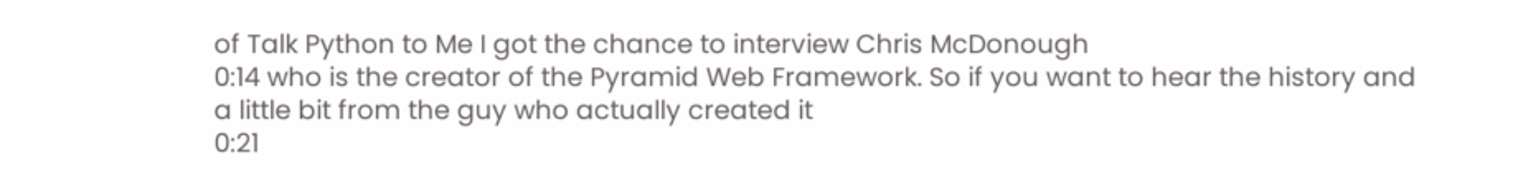of Talk Python to Me I got the chance to interview Chris McDonough
0:14 who is the creator of the Pyramid Web Framework. So if you want to hear the history and a little bit from the guy who actually created it
0:21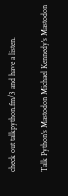check out talkpython.fm/3 and have a listen.

Talk Python's Mastodon Michael Kennedy's Mastodon